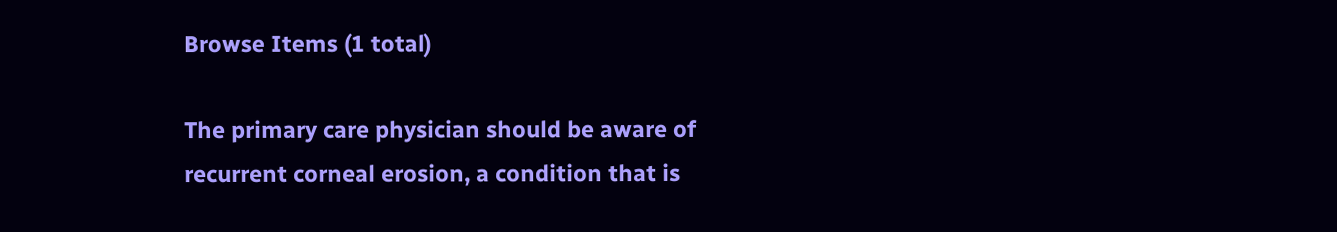Browse Items (1 total)

The primary care physician should be aware of recurrent corneal erosion, a condition that is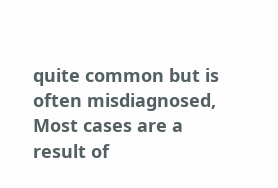quite common but is often misdiagnosed, Most cases are a result of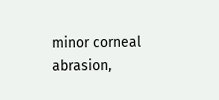minor corneal abrasion,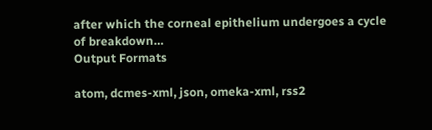after which the corneal epithelium undergoes a cycle of breakdown…
Output Formats

atom, dcmes-xml, json, omeka-xml, rss2